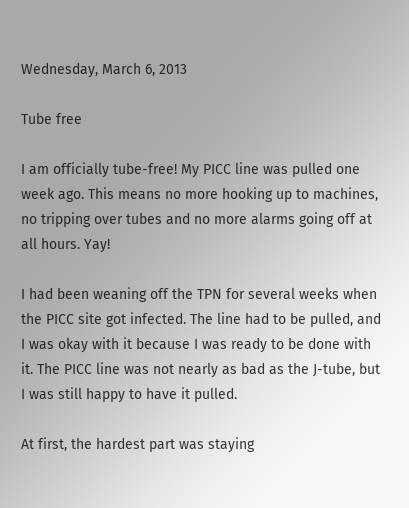Wednesday, March 6, 2013

Tube free

I am officially tube-free! My PICC line was pulled one week ago. This means no more hooking up to machines, no tripping over tubes and no more alarms going off at all hours. Yay!

I had been weaning off the TPN for several weeks when the PICC site got infected. The line had to be pulled, and I was okay with it because I was ready to be done with it. The PICC line was not nearly as bad as the J-tube, but I was still happy to have it pulled.

At first, the hardest part was staying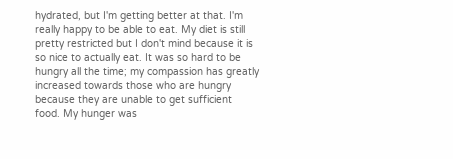hydrated, but I'm getting better at that. I'm really happy to be able to eat. My diet is still pretty restricted but I don't mind because it is so nice to actually eat. It was so hard to be hungry all the time; my compassion has greatly increased towards those who are hungry because they are unable to get sufficient food. My hunger was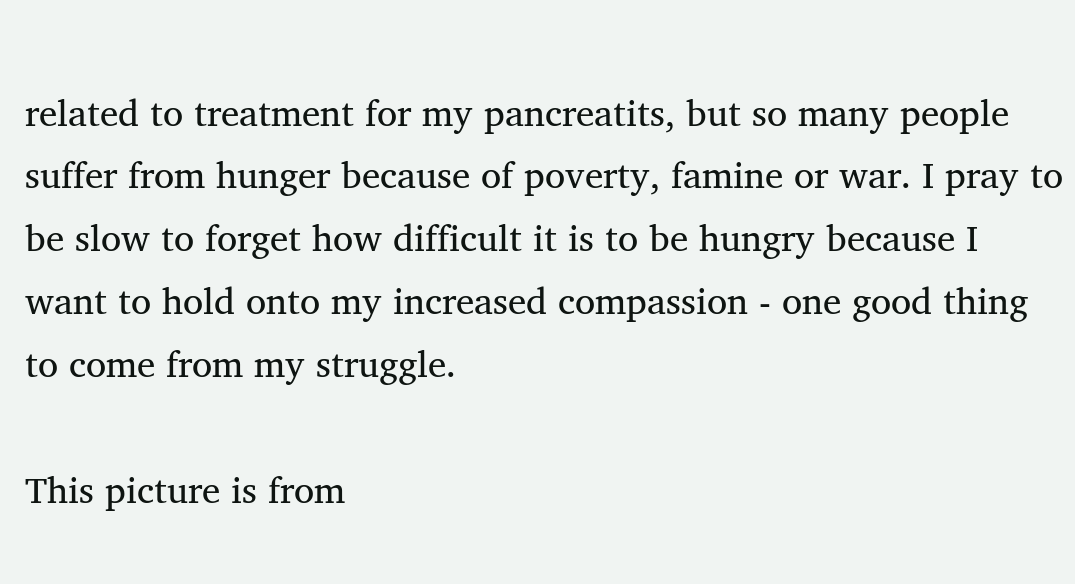related to treatment for my pancreatits, but so many people suffer from hunger because of poverty, famine or war. I pray to be slow to forget how difficult it is to be hungry because I want to hold onto my increased compassion - one good thing to come from my struggle.

This picture is from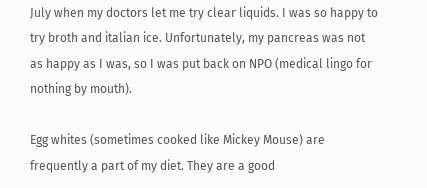July when my doctors let me try clear liquids. I was so happy to try broth and italian ice. Unfortunately, my pancreas was not as happy as I was, so I was put back on NPO (medical lingo for nothing by mouth).

Egg whites (sometimes cooked like Mickey Mouse) are frequently a part of my diet. They are a good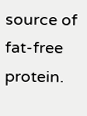source of fat-free protein.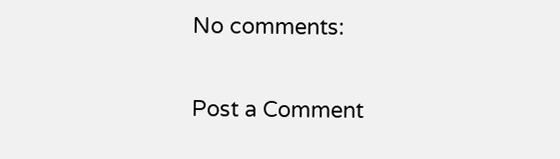No comments:

Post a Comment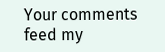Your comments feed my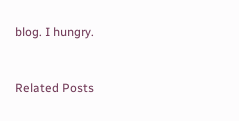blog. I hungry.


Related Posts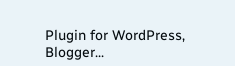Plugin for WordPress, Blogger...